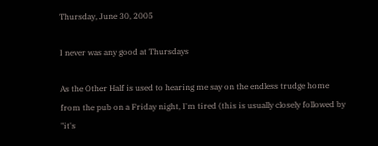Thursday, June 30, 2005

I never was any good at Thursdays

As the Other Half is used to hearing me say on the endless trudge home from the pub on a Friday night, I'm tired (this is usually closely followed by "it's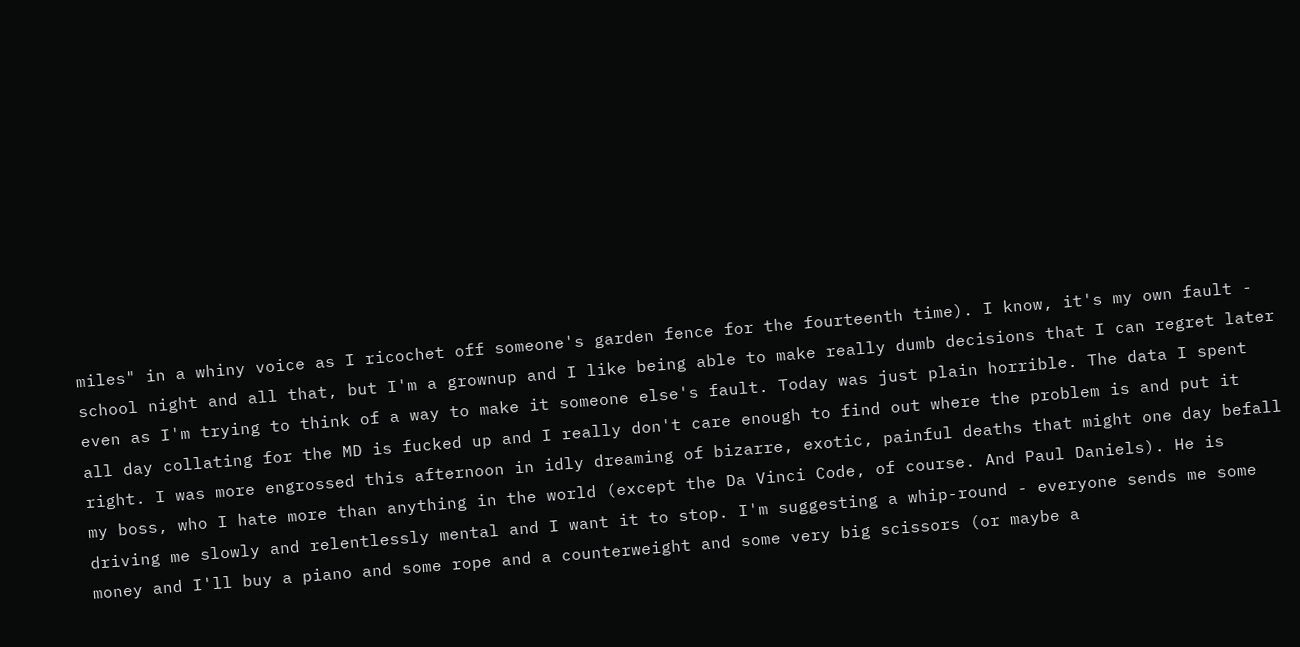miles" in a whiny voice as I ricochet off someone's garden fence for the fourteenth time). I know, it's my own fault - school night and all that, but I'm a grownup and I like being able to make really dumb decisions that I can regret later even as I'm trying to think of a way to make it someone else's fault. Today was just plain horrible. The data I spent all day collating for the MD is fucked up and I really don't care enough to find out where the problem is and put it right. I was more engrossed this afternoon in idly dreaming of bizarre, exotic, painful deaths that might one day befall my boss, who I hate more than anything in the world (except the Da Vinci Code, of course. And Paul Daniels). He is driving me slowly and relentlessly mental and I want it to stop. I'm suggesting a whip-round - everyone sends me some money and I'll buy a piano and some rope and a counterweight and some very big scissors (or maybe a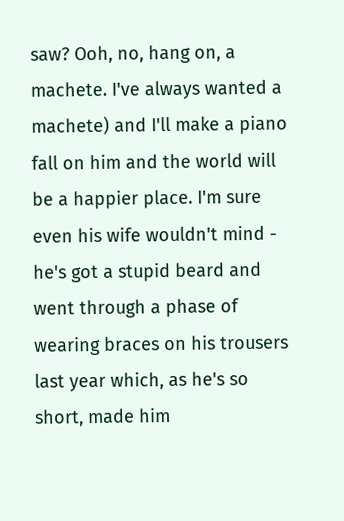saw? Ooh, no, hang on, a machete. I've always wanted a machete) and I'll make a piano fall on him and the world will be a happier place. I'm sure even his wife wouldn't mind - he's got a stupid beard and went through a phase of wearing braces on his trousers last year which, as he's so short, made him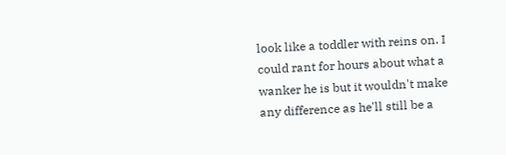look like a toddler with reins on. I could rant for hours about what a wanker he is but it wouldn't make any difference as he'll still be a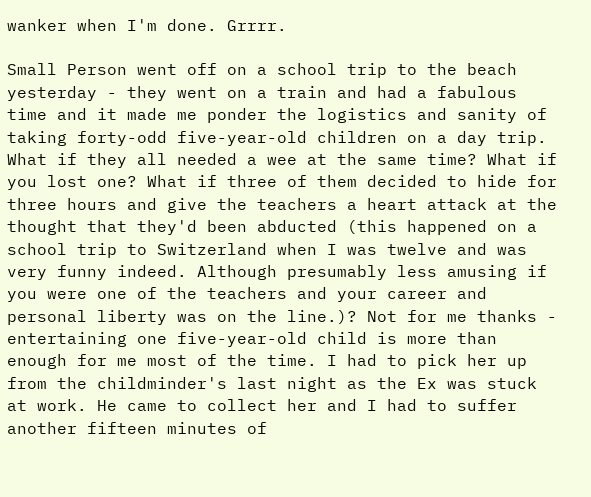wanker when I'm done. Grrrr.

Small Person went off on a school trip to the beach yesterday - they went on a train and had a fabulous time and it made me ponder the logistics and sanity of taking forty-odd five-year-old children on a day trip. What if they all needed a wee at the same time? What if you lost one? What if three of them decided to hide for three hours and give the teachers a heart attack at the thought that they'd been abducted (this happened on a school trip to Switzerland when I was twelve and was very funny indeed. Although presumably less amusing if you were one of the teachers and your career and personal liberty was on the line.)? Not for me thanks - entertaining one five-year-old child is more than enough for me most of the time. I had to pick her up from the childminder's last night as the Ex was stuck at work. He came to collect her and I had to suffer another fifteen minutes of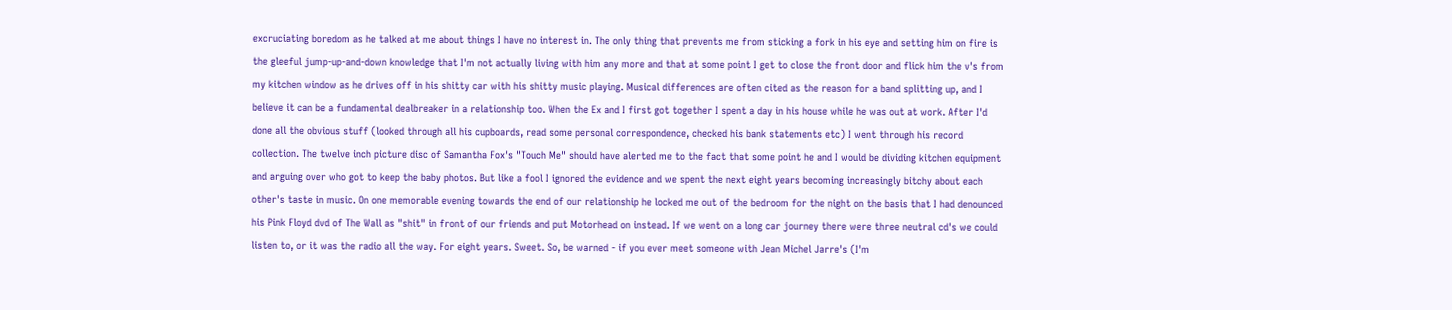excruciating boredom as he talked at me about things I have no interest in. The only thing that prevents me from sticking a fork in his eye and setting him on fire is the gleeful jump-up-and-down knowledge that I'm not actually living with him any more and that at some point I get to close the front door and flick him the v's from my kitchen window as he drives off in his shitty car with his shitty music playing. Musical differences are often cited as the reason for a band splitting up, and I believe it can be a fundamental dealbreaker in a relationship too. When the Ex and I first got together I spent a day in his house while he was out at work. After I'd done all the obvious stuff (looked through all his cupboards, read some personal correspondence, checked his bank statements etc) I went through his record collection. The twelve inch picture disc of Samantha Fox's "Touch Me" should have alerted me to the fact that some point he and I would be dividing kitchen equipment and arguing over who got to keep the baby photos. But like a fool I ignored the evidence and we spent the next eight years becoming increasingly bitchy about each other's taste in music. On one memorable evening towards the end of our relationship he locked me out of the bedroom for the night on the basis that I had denounced his Pink Floyd dvd of The Wall as "shit" in front of our friends and put Motorhead on instead. If we went on a long car journey there were three neutral cd's we could listen to, or it was the radio all the way. For eight years. Sweet. So, be warned - if you ever meet someone with Jean Michel Jarre's (I'm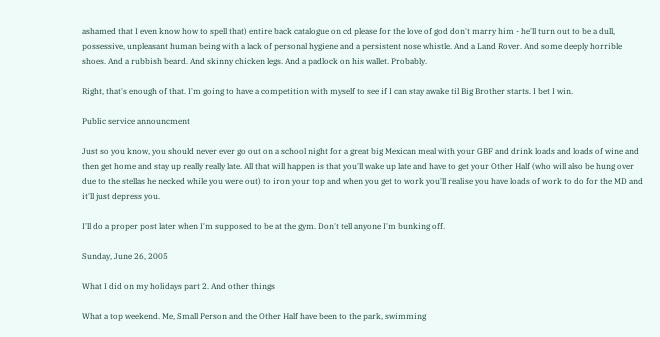ashamed that I even know how to spell that) entire back catalogue on cd please for the love of god don't marry him - he'll turn out to be a dull, possessive, unpleasant human being with a lack of personal hygiene and a persistent nose whistle. And a Land Rover. And some deeply horrible shoes. And a rubbish beard. And skinny chicken legs. And a padlock on his wallet. Probably.

Right, that's enough of that. I'm going to have a competition with myself to see if I can stay awake til Big Brother starts. I bet I win.

Public service announcment

Just so you know, you should never ever go out on a school night for a great big Mexican meal with your GBF and drink loads and loads of wine and then get home and stay up really really late. All that will happen is that you'll wake up late and have to get your Other Half (who will also be hung over due to the stellas he necked while you were out) to iron your top and when you get to work you'll realise you have loads of work to do for the MD and it'll just depress you.

I'll do a proper post later when I'm supposed to be at the gym. Don't tell anyone I'm bunking off.

Sunday, June 26, 2005

What I did on my holidays part 2. And other things

What a top weekend. Me, Small Person and the Other Half have been to the park, swimming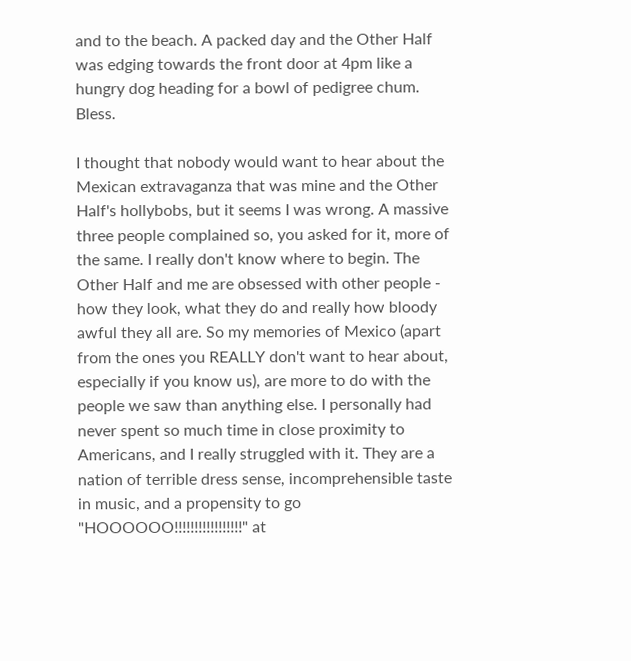and to the beach. A packed day and the Other Half was edging towards the front door at 4pm like a hungry dog heading for a bowl of pedigree chum. Bless.

I thought that nobody would want to hear about the Mexican extravaganza that was mine and the Other Half's hollybobs, but it seems I was wrong. A massive three people complained so, you asked for it, more of the same. I really don't know where to begin. The Other Half and me are obsessed with other people - how they look, what they do and really how bloody awful they all are. So my memories of Mexico (apart from the ones you REALLY don't want to hear about, especially if you know us), are more to do with the people we saw than anything else. I personally had never spent so much time in close proximity to Americans, and I really struggled with it. They are a nation of terrible dress sense, incomprehensible taste in music, and a propensity to go "HOOOOOO!!!!!!!!!!!!!!!!!" at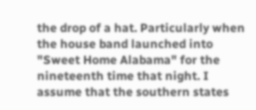the drop of a hat. Particularly when the house band launched into "Sweet Home Alabama" for the nineteenth time that night. I assume that the southern states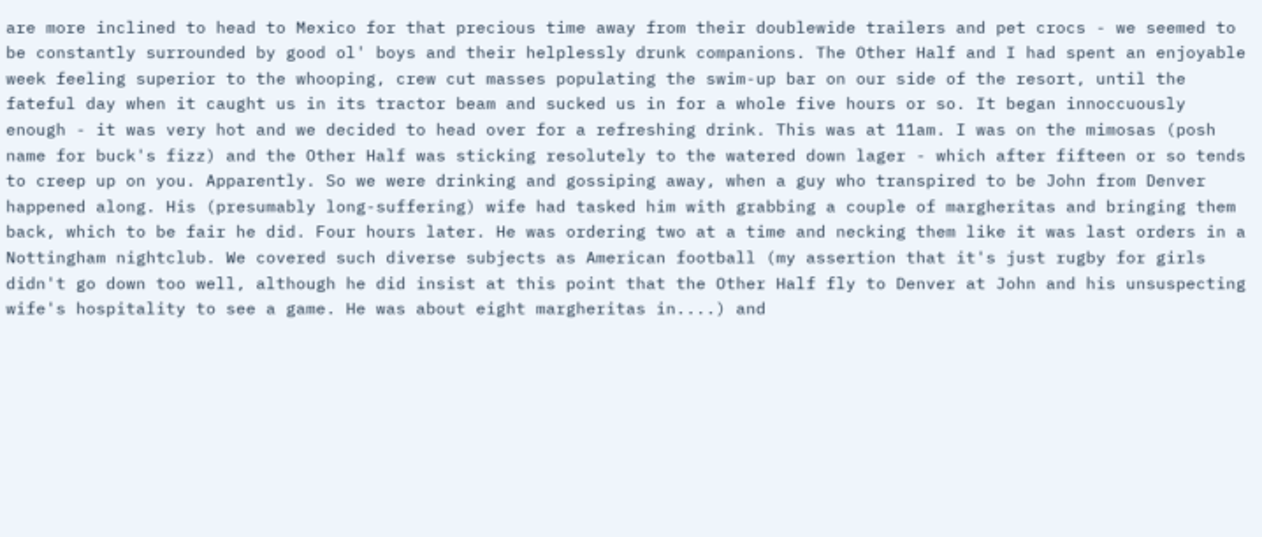are more inclined to head to Mexico for that precious time away from their doublewide trailers and pet crocs - we seemed to be constantly surrounded by good ol' boys and their helplessly drunk companions. The Other Half and I had spent an enjoyable week feeling superior to the whooping, crew cut masses populating the swim-up bar on our side of the resort, until the fateful day when it caught us in its tractor beam and sucked us in for a whole five hours or so. It began innoccuously enough - it was very hot and we decided to head over for a refreshing drink. This was at 11am. I was on the mimosas (posh name for buck's fizz) and the Other Half was sticking resolutely to the watered down lager - which after fifteen or so tends to creep up on you. Apparently. So we were drinking and gossiping away, when a guy who transpired to be John from Denver happened along. His (presumably long-suffering) wife had tasked him with grabbing a couple of margheritas and bringing them back, which to be fair he did. Four hours later. He was ordering two at a time and necking them like it was last orders in a Nottingham nightclub. We covered such diverse subjects as American football (my assertion that it's just rugby for girls didn't go down too well, although he did insist at this point that the Other Half fly to Denver at John and his unsuspecting wife's hospitality to see a game. He was about eight margheritas in....) and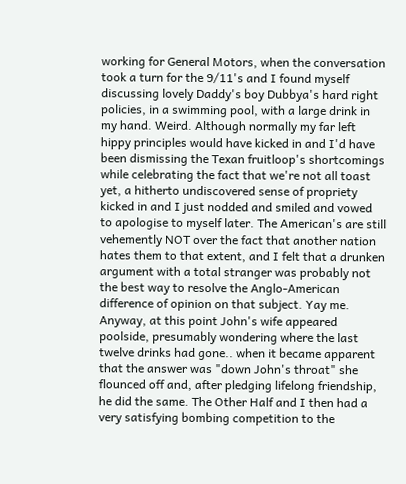working for General Motors, when the conversation took a turn for the 9/11's and I found myself discussing lovely Daddy's boy Dubbya's hard right policies, in a swimming pool, with a large drink in my hand. Weird. Although normally my far left hippy principles would have kicked in and I'd have been dismissing the Texan fruitloop's shortcomings while celebrating the fact that we're not all toast yet, a hitherto undiscovered sense of propriety kicked in and I just nodded and smiled and vowed to apologise to myself later. The American's are still vehemently NOT over the fact that another nation hates them to that extent, and I felt that a drunken argument with a total stranger was probably not the best way to resolve the Anglo-American difference of opinion on that subject. Yay me. Anyway, at this point John's wife appeared poolside, presumably wondering where the last twelve drinks had gone.. when it became apparent that the answer was "down John's throat" she flounced off and, after pledging lifelong friendship, he did the same. The Other Half and I then had a very satisfying bombing competition to the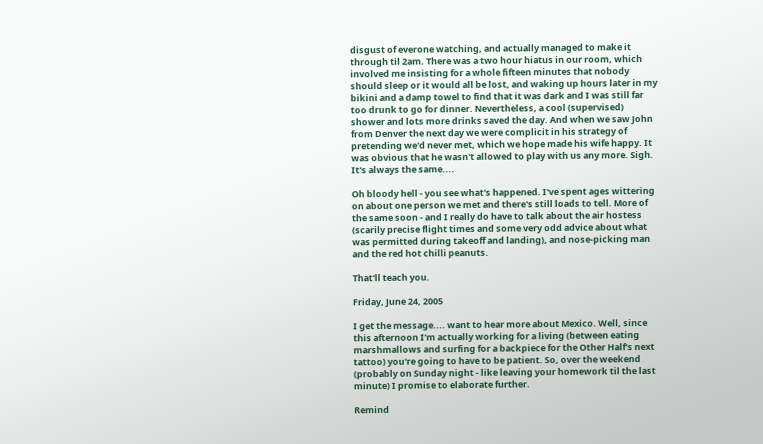disgust of everone watching, and actually managed to make it through til 2am. There was a two hour hiatus in our room, which involved me insisting for a whole fifteen minutes that nobody should sleep or it would all be lost, and waking up hours later in my bikini and a damp towel to find that it was dark and I was still far too drunk to go for dinner. Nevertheless, a cool (supervised) shower and lots more drinks saved the day. And when we saw John from Denver the next day we were complicit in his strategy of pretending we'd never met, which we hope made his wife happy. It was obvious that he wasn't allowed to play with us any more. Sigh. It's always the same....

Oh bloody hell - you see what's happened. I've spent ages wittering on about one person we met and there's still loads to tell. More of the same soon - and I really do have to talk about the air hostess (scarily precise flight times and some very odd advice about what was permitted during takeoff and landing), and nose-picking man and the red hot chilli peanuts.

That'll teach you.

Friday, June 24, 2005

I get the message.... want to hear more about Mexico. Well, since this afternoon I'm actually working for a living (between eating marshmallows and surfing for a backpiece for the Other Half's next tattoo) you're going to have to be patient. So, over the weekend (probably on Sunday night - like leaving your homework til the last minute) I promise to elaborate further.

Remind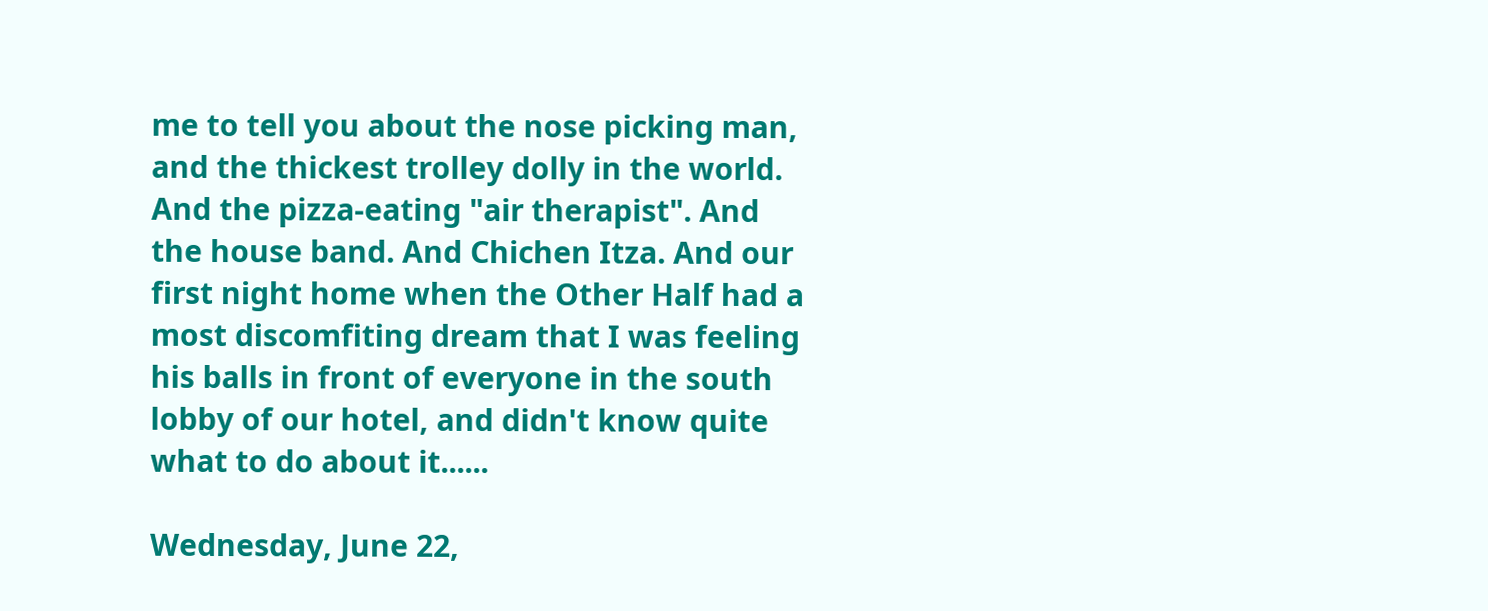me to tell you about the nose picking man, and the thickest trolley dolly in the world. And the pizza-eating "air therapist". And the house band. And Chichen Itza. And our first night home when the Other Half had a most discomfiting dream that I was feeling his balls in front of everyone in the south lobby of our hotel, and didn't know quite what to do about it......

Wednesday, June 22,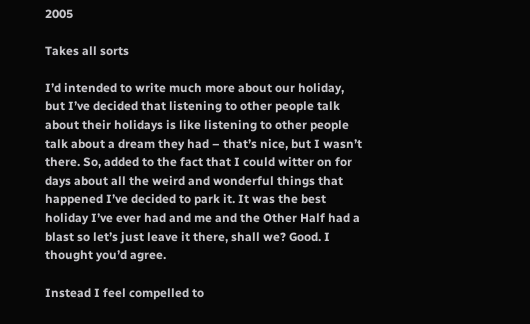2005

Takes all sorts

I’d intended to write much more about our holiday, but I’ve decided that listening to other people talk about their holidays is like listening to other people talk about a dream they had – that’s nice, but I wasn’t there. So, added to the fact that I could witter on for days about all the weird and wonderful things that happened I’ve decided to park it. It was the best holiday I’ve ever had and me and the Other Half had a blast so let’s just leave it there, shall we? Good. I thought you’d agree.

Instead I feel compelled to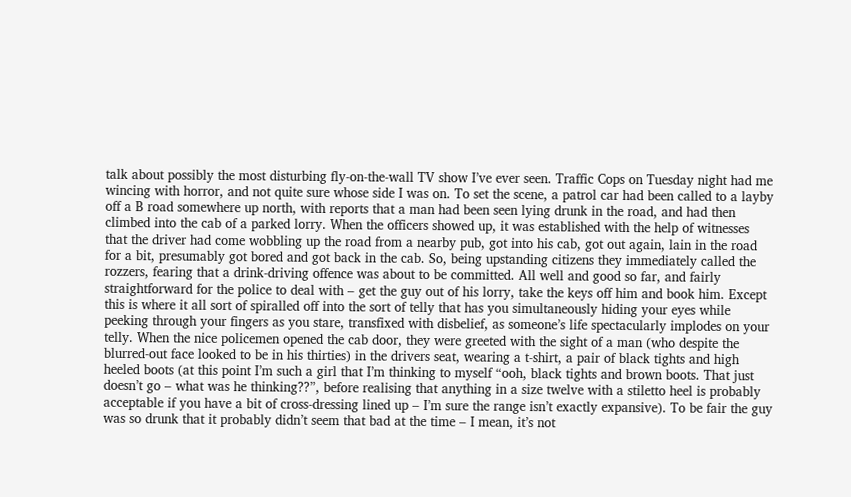talk about possibly the most disturbing fly-on-the-wall TV show I’ve ever seen. Traffic Cops on Tuesday night had me wincing with horror, and not quite sure whose side I was on. To set the scene, a patrol car had been called to a layby off a B road somewhere up north, with reports that a man had been seen lying drunk in the road, and had then climbed into the cab of a parked lorry. When the officers showed up, it was established with the help of witnesses that the driver had come wobbling up the road from a nearby pub, got into his cab, got out again, lain in the road for a bit, presumably got bored and got back in the cab. So, being upstanding citizens they immediately called the rozzers, fearing that a drink-driving offence was about to be committed. All well and good so far, and fairly straightforward for the police to deal with – get the guy out of his lorry, take the keys off him and book him. Except this is where it all sort of spiralled off into the sort of telly that has you simultaneously hiding your eyes while peeking through your fingers as you stare, transfixed with disbelief, as someone’s life spectacularly implodes on your telly. When the nice policemen opened the cab door, they were greeted with the sight of a man (who despite the blurred-out face looked to be in his thirties) in the drivers seat, wearing a t-shirt, a pair of black tights and high heeled boots (at this point I’m such a girl that I’m thinking to myself “ooh, black tights and brown boots. That just doesn’t go – what was he thinking??”, before realising that anything in a size twelve with a stiletto heel is probably acceptable if you have a bit of cross-dressing lined up – I’m sure the range isn’t exactly expansive). To be fair the guy was so drunk that it probably didn’t seem that bad at the time – I mean, it’s not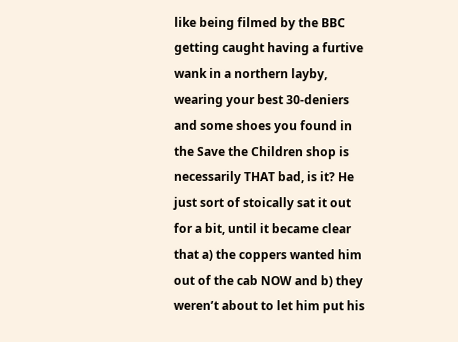like being filmed by the BBC getting caught having a furtive wank in a northern layby, wearing your best 30-deniers and some shoes you found in the Save the Children shop is necessarily THAT bad, is it? He just sort of stoically sat it out for a bit, until it became clear that a) the coppers wanted him out of the cab NOW and b) they weren’t about to let him put his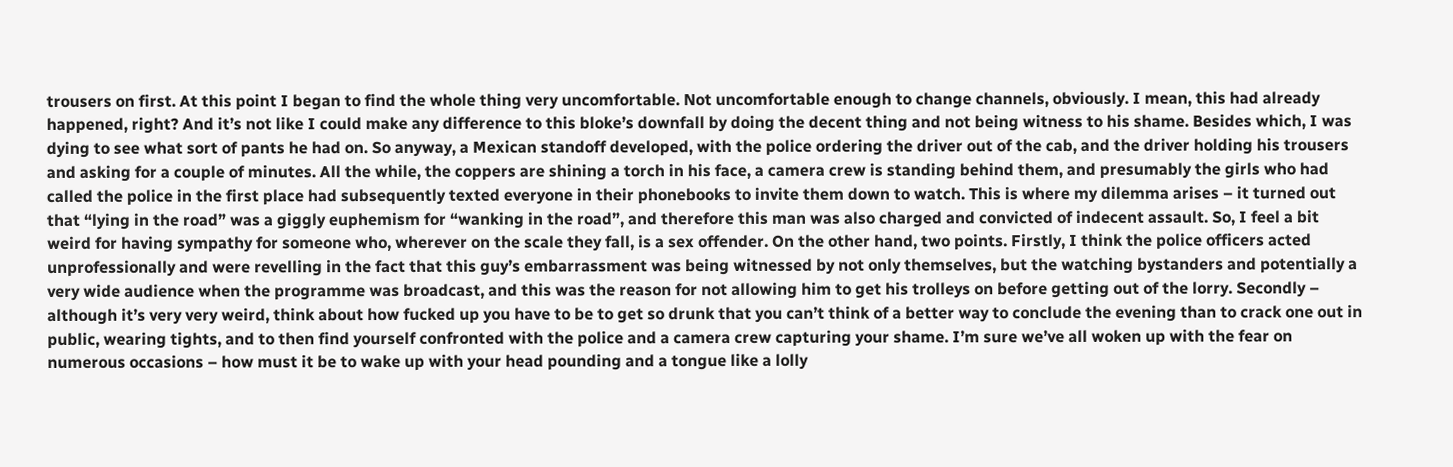trousers on first. At this point I began to find the whole thing very uncomfortable. Not uncomfortable enough to change channels, obviously. I mean, this had already happened, right? And it’s not like I could make any difference to this bloke’s downfall by doing the decent thing and not being witness to his shame. Besides which, I was dying to see what sort of pants he had on. So anyway, a Mexican standoff developed, with the police ordering the driver out of the cab, and the driver holding his trousers and asking for a couple of minutes. All the while, the coppers are shining a torch in his face, a camera crew is standing behind them, and presumably the girls who had called the police in the first place had subsequently texted everyone in their phonebooks to invite them down to watch. This is where my dilemma arises – it turned out that “lying in the road” was a giggly euphemism for “wanking in the road”, and therefore this man was also charged and convicted of indecent assault. So, I feel a bit weird for having sympathy for someone who, wherever on the scale they fall, is a sex offender. On the other hand, two points. Firstly, I think the police officers acted unprofessionally and were revelling in the fact that this guy’s embarrassment was being witnessed by not only themselves, but the watching bystanders and potentially a very wide audience when the programme was broadcast, and this was the reason for not allowing him to get his trolleys on before getting out of the lorry. Secondly – although it’s very very weird, think about how fucked up you have to be to get so drunk that you can’t think of a better way to conclude the evening than to crack one out in public, wearing tights, and to then find yourself confronted with the police and a camera crew capturing your shame. I’m sure we’ve all woken up with the fear on numerous occasions – how must it be to wake up with your head pounding and a tongue like a lolly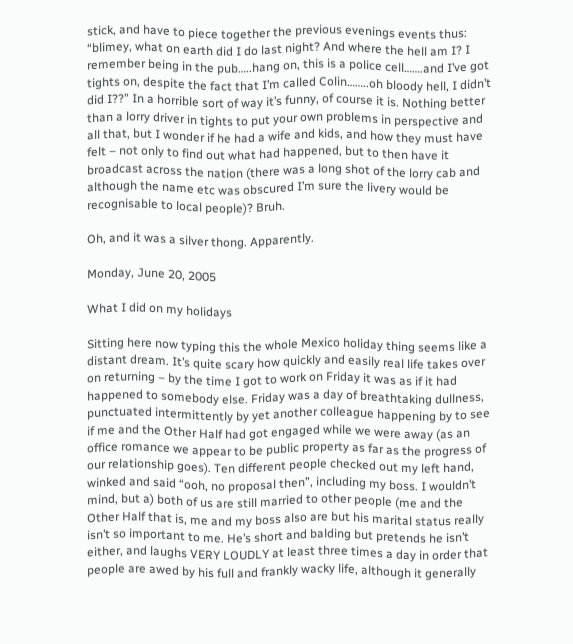stick, and have to piece together the previous evenings events thus: “blimey, what on earth did I do last night? And where the hell am I? I remember being in the pub…..hang on, this is a police cell…….and I’ve got tights on, despite the fact that I’m called Colin……..oh bloody hell, I didn’t did I??” In a horrible sort of way it’s funny, of course it is. Nothing better than a lorry driver in tights to put your own problems in perspective and all that, but I wonder if he had a wife and kids, and how they must have felt – not only to find out what had happened, but to then have it broadcast across the nation (there was a long shot of the lorry cab and although the name etc was obscured I’m sure the livery would be recognisable to local people)? Bruh.

Oh, and it was a silver thong. Apparently.

Monday, June 20, 2005

What I did on my holidays

Sitting here now typing this the whole Mexico holiday thing seems like a distant dream. It’s quite scary how quickly and easily real life takes over on returning – by the time I got to work on Friday it was as if it had happened to somebody else. Friday was a day of breathtaking dullness, punctuated intermittently by yet another colleague happening by to see if me and the Other Half had got engaged while we were away (as an office romance we appear to be public property as far as the progress of our relationship goes). Ten different people checked out my left hand, winked and said “ooh, no proposal then”, including my boss. I wouldn’t mind, but a) both of us are still married to other people (me and the Other Half that is, me and my boss also are but his marital status really isn’t so important to me. He’s short and balding but pretends he isn’t either, and laughs VERY LOUDLY at least three times a day in order that people are awed by his full and frankly wacky life, although it generally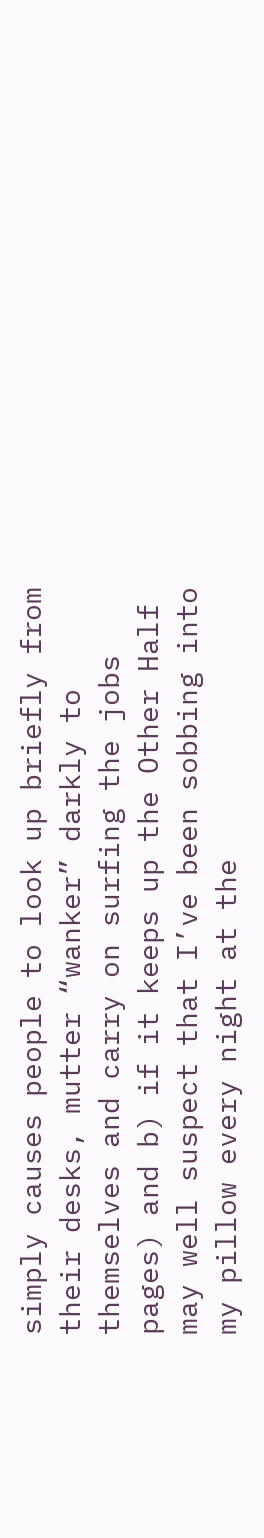simply causes people to look up briefly from their desks, mutter “wanker” darkly to themselves and carry on surfing the jobs pages) and b) if it keeps up the Other Half may well suspect that I’ve been sobbing into my pillow every night at the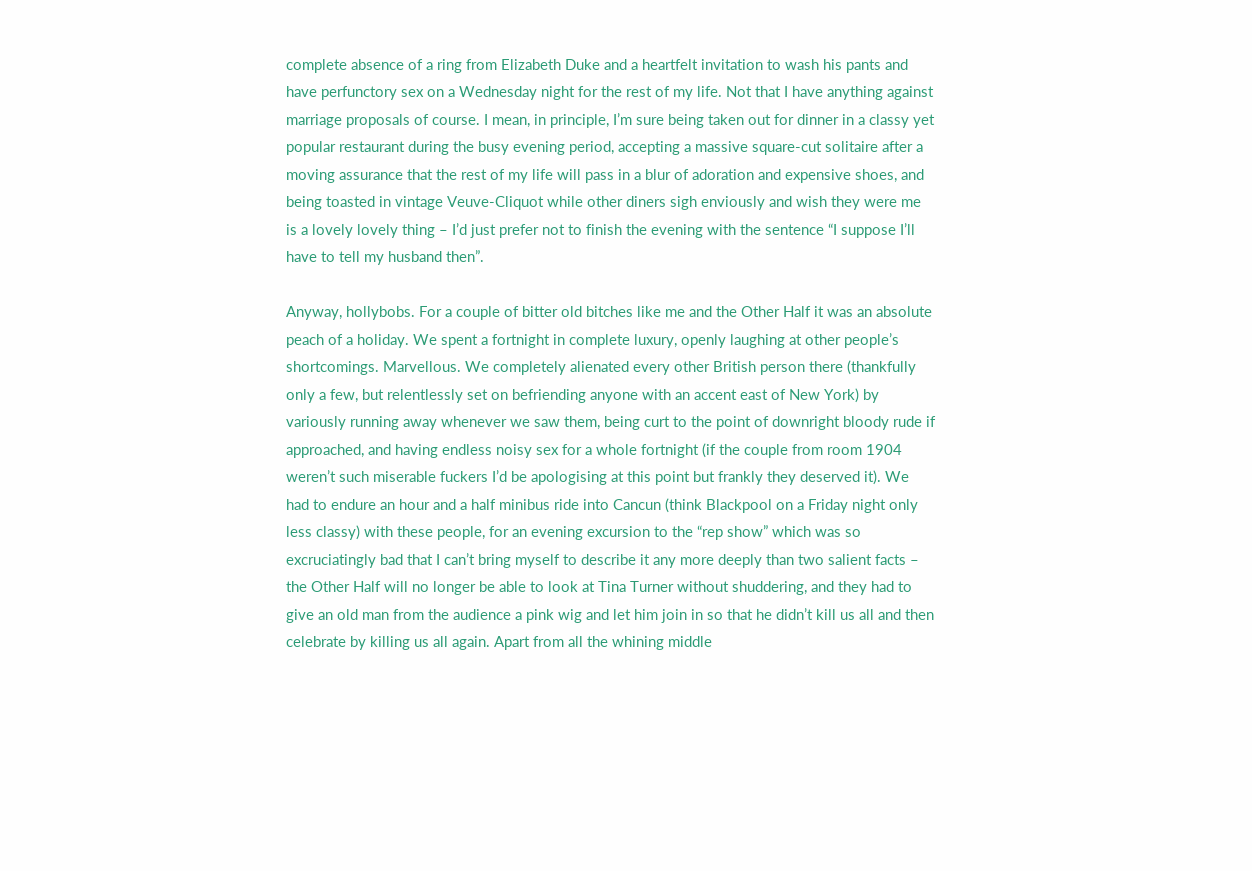complete absence of a ring from Elizabeth Duke and a heartfelt invitation to wash his pants and have perfunctory sex on a Wednesday night for the rest of my life. Not that I have anything against marriage proposals of course. I mean, in principle, I’m sure being taken out for dinner in a classy yet popular restaurant during the busy evening period, accepting a massive square-cut solitaire after a moving assurance that the rest of my life will pass in a blur of adoration and expensive shoes, and being toasted in vintage Veuve-Cliquot while other diners sigh enviously and wish they were me is a lovely lovely thing – I’d just prefer not to finish the evening with the sentence “I suppose I’ll have to tell my husband then”.

Anyway, hollybobs. For a couple of bitter old bitches like me and the Other Half it was an absolute peach of a holiday. We spent a fortnight in complete luxury, openly laughing at other people’s shortcomings. Marvellous. We completely alienated every other British person there (thankfully only a few, but relentlessly set on befriending anyone with an accent east of New York) by variously running away whenever we saw them, being curt to the point of downright bloody rude if approached, and having endless noisy sex for a whole fortnight (if the couple from room 1904 weren’t such miserable fuckers I’d be apologising at this point but frankly they deserved it). We had to endure an hour and a half minibus ride into Cancun (think Blackpool on a Friday night only less classy) with these people, for an evening excursion to the “rep show” which was so excruciatingly bad that I can’t bring myself to describe it any more deeply than two salient facts – the Other Half will no longer be able to look at Tina Turner without shuddering, and they had to give an old man from the audience a pink wig and let him join in so that he didn’t kill us all and then celebrate by killing us all again. Apart from all the whining middle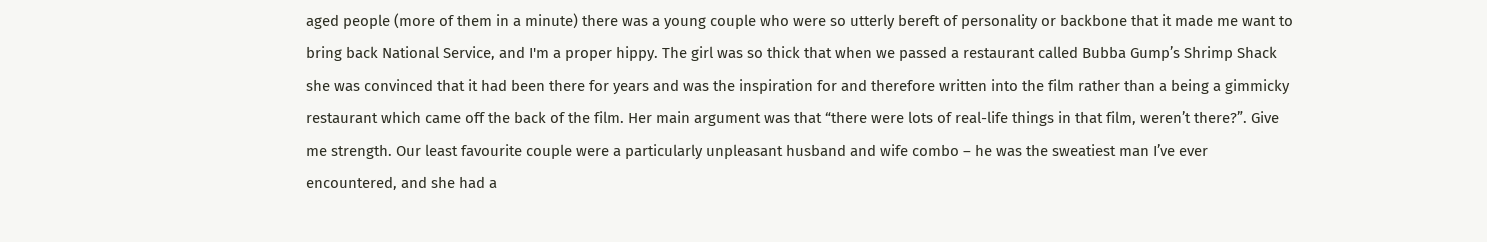aged people (more of them in a minute) there was a young couple who were so utterly bereft of personality or backbone that it made me want to bring back National Service, and I'm a proper hippy. The girl was so thick that when we passed a restaurant called Bubba Gump’s Shrimp Shack she was convinced that it had been there for years and was the inspiration for and therefore written into the film rather than a being a gimmicky restaurant which came off the back of the film. Her main argument was that “there were lots of real-life things in that film, weren’t there?”. Give me strength. Our least favourite couple were a particularly unpleasant husband and wife combo – he was the sweatiest man I’ve ever encountered, and she had a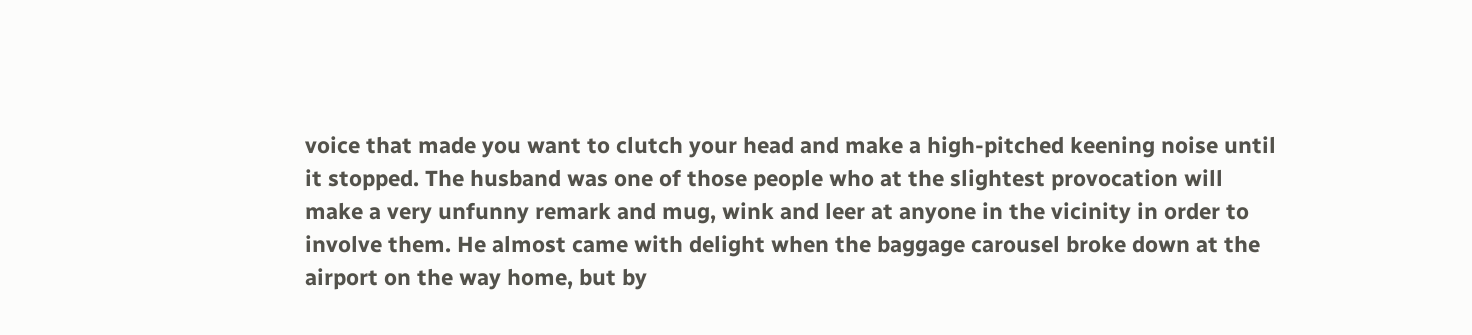voice that made you want to clutch your head and make a high-pitched keening noise until it stopped. The husband was one of those people who at the slightest provocation will make a very unfunny remark and mug, wink and leer at anyone in the vicinity in order to involve them. He almost came with delight when the baggage carousel broke down at the airport on the way home, but by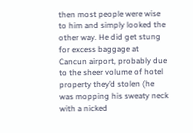then most people were wise to him and simply looked the other way. He did get stung for excess baggage at Cancun airport, probably due to the sheer volume of hotel property they’d stolen (he was mopping his sweaty neck with a nicked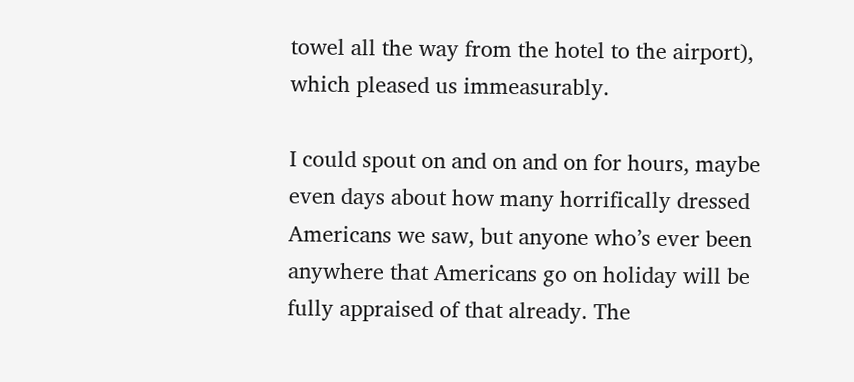towel all the way from the hotel to the airport), which pleased us immeasurably.

I could spout on and on and on for hours, maybe even days about how many horrifically dressed Americans we saw, but anyone who’s ever been anywhere that Americans go on holiday will be fully appraised of that already. The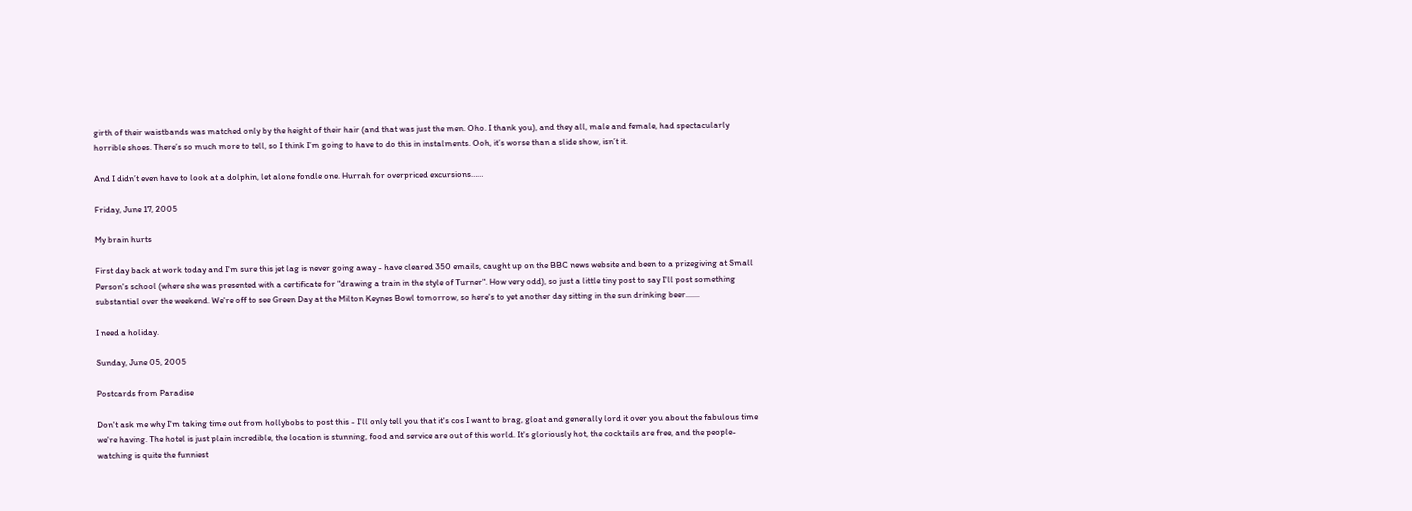girth of their waistbands was matched only by the height of their hair (and that was just the men. Oho. I thank you), and they all, male and female, had spectacularly horrible shoes. There’s so much more to tell, so I think I’m going to have to do this in instalments. Ooh, it’s worse than a slide show, isn’t it.

And I didn’t even have to look at a dolphin, let alone fondle one. Hurrah for overpriced excursions……

Friday, June 17, 2005

My brain hurts

First day back at work today and I'm sure this jet lag is never going away - have cleared 350 emails, caught up on the BBC news website and been to a prizegiving at Small Person's school (where she was presented with a certificate for "drawing a train in the style of Turner". How very odd), so just a little tiny post to say I'll post something substantial over the weekend. We're off to see Green Day at the Milton Keynes Bowl tomorrow, so here's to yet another day sitting in the sun drinking beer.......

I need a holiday.

Sunday, June 05, 2005

Postcards from Paradise

Don't ask me why I'm taking time out from hollybobs to post this - I'll only tell you that it's cos I want to brag, gloat and generally lord it over you about the fabulous time we're having. The hotel is just plain incredible, the location is stunning, food and service are out of this world. It's gloriously hot, the cocktails are free, and the people-watching is quite the funniest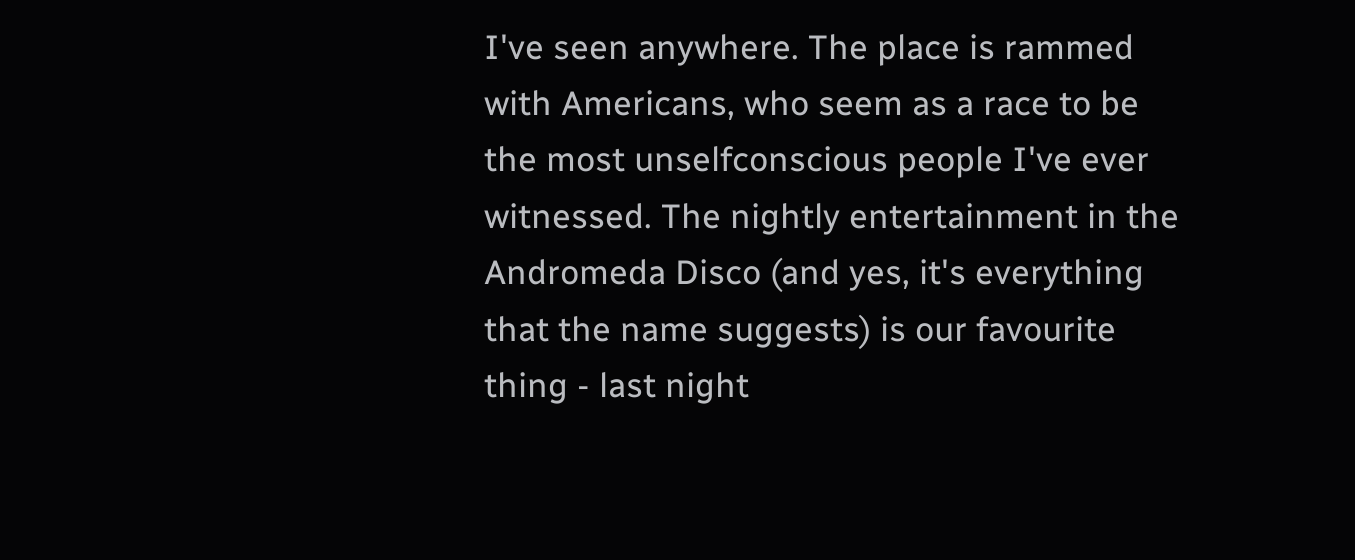I've seen anywhere. The place is rammed with Americans, who seem as a race to be the most unselfconscious people I've ever witnessed. The nightly entertainment in the Andromeda Disco (and yes, it's everything that the name suggests) is our favourite thing - last night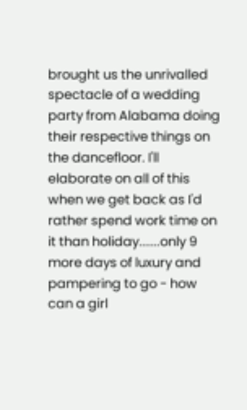brought us the unrivalled spectacle of a wedding party from Alabama doing their respective things on the dancefloor. I'll elaborate on all of this when we get back as I'd rather spend work time on it than holiday.......only 9 more days of luxury and pampering to go - how can a girl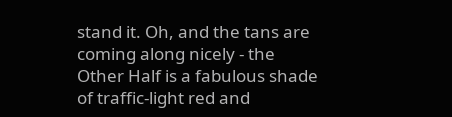stand it. Oh, and the tans are coming along nicely - the Other Half is a fabulous shade of traffic-light red and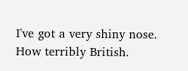I've got a very shiny nose. How terribly British.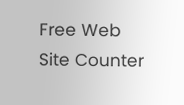Free Web Site Counter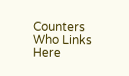Counters Who Links Here